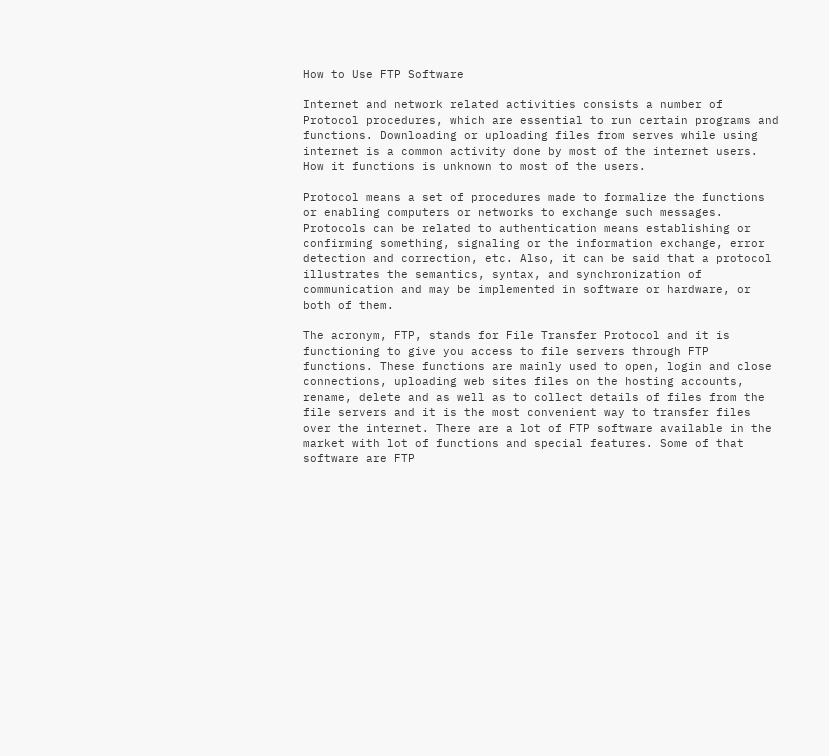How to Use FTP Software

Internet and network related activities consists a number of Protocol procedures, which are essential to run certain programs and functions. Downloading or uploading files from serves while using internet is a common activity done by most of the internet users. How it functions is unknown to most of the users.

Protocol means a set of procedures made to formalize the functions or enabling computers or networks to exchange such messages. Protocols can be related to authentication means establishing or confirming something, signaling or the information exchange, error detection and correction, etc. Also, it can be said that a protocol illustrates the semantics, syntax, and synchronization of communication and may be implemented in software or hardware, or both of them.

The acronym, FTP, stands for File Transfer Protocol and it is functioning to give you access to file servers through FTP functions. These functions are mainly used to open, login and close connections, uploading web sites files on the hosting accounts, rename, delete and as well as to collect details of files from the file servers and it is the most convenient way to transfer files over the internet. There are a lot of FTP software available in the market with lot of functions and special features. Some of that software are FTP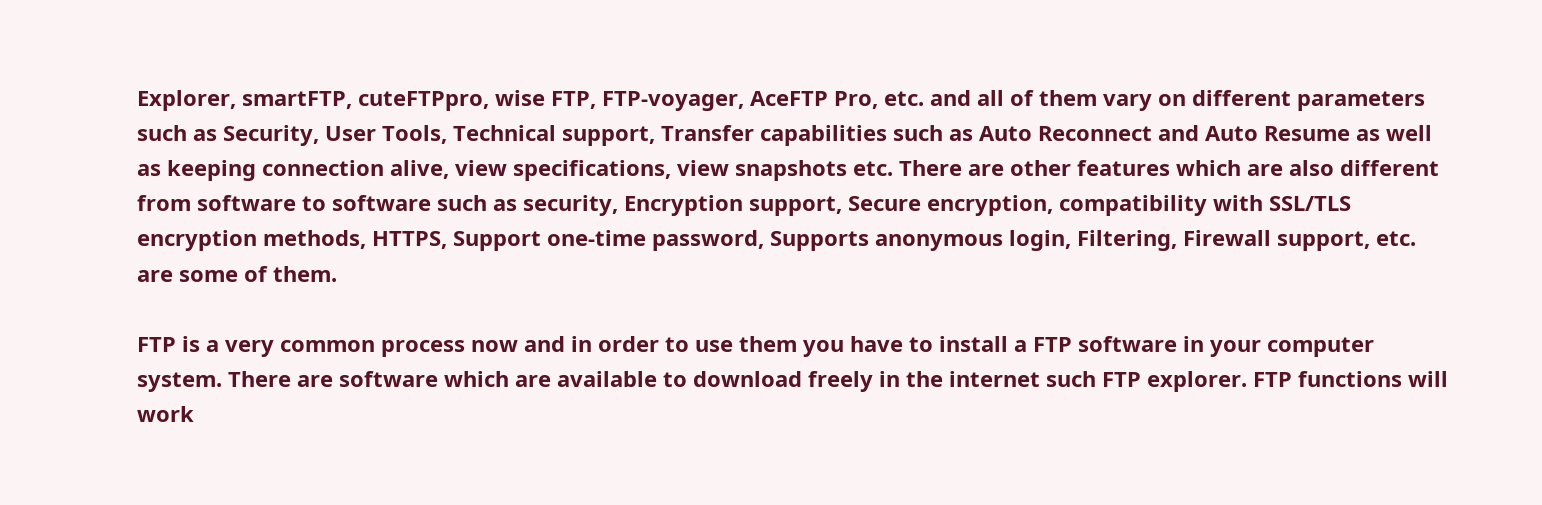Explorer, smartFTP, cuteFTPpro, wise FTP, FTP-voyager, AceFTP Pro, etc. and all of them vary on different parameters such as Security, User Tools, Technical support, Transfer capabilities such as Auto Reconnect and Auto Resume as well as keeping connection alive, view specifications, view snapshots etc. There are other features which are also different from software to software such as security, Encryption support, Secure encryption, compatibility with SSL/TLS encryption methods, HTTPS, Support one-time password, Supports anonymous login, Filtering, Firewall support, etc. are some of them.

FTP is a very common process now and in order to use them you have to install a FTP software in your computer system. There are software which are available to download freely in the internet such FTP explorer. FTP functions will work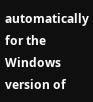automatically for the Windows version of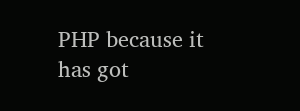PHP because it has got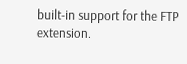built-in support for the FTP extension.